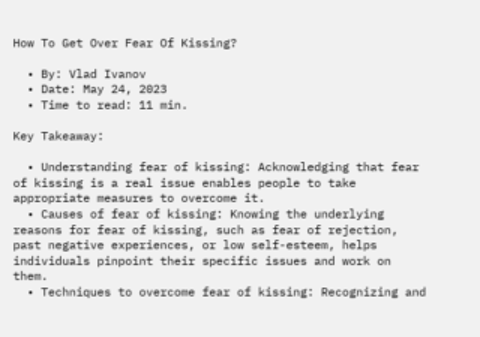How To Get Over Fear Of Kissing?

  • By: Vlad Ivanov
  • Date: May 24, 2023
  • Time to read: 11 min.

Key Takeaway:

  • Understanding fear of kissing: Acknowledging that fear of kissing is a real issue enables people to take appropriate measures to overcome it.
  • Causes of fear of kissing: Knowing the underlying reasons for fear of kissing, such as fear of rejection, past negative experiences, or low self-esteem, helps individuals pinpoint their specific issues and work on them.
  • Techniques to overcome fear of kissing: Recognizing and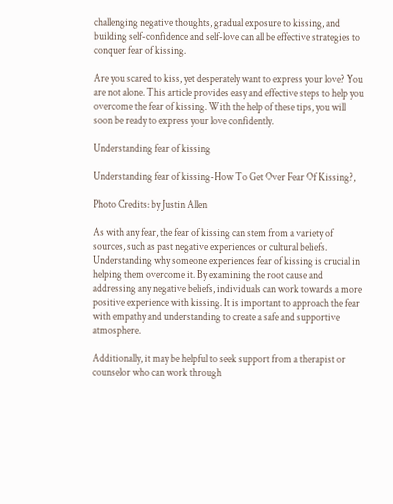challenging negative thoughts, gradual exposure to kissing, and building self-confidence and self-love can all be effective strategies to conquer fear of kissing.

Are you scared to kiss, yet desperately want to express your love? You are not alone. This article provides easy and effective steps to help you overcome the fear of kissing. With the help of these tips, you will soon be ready to express your love confidently.

Understanding fear of kissing

Understanding fear of kissing-How To Get Over Fear Of Kissing?,

Photo Credits: by Justin Allen

As with any fear, the fear of kissing can stem from a variety of sources, such as past negative experiences or cultural beliefs. Understanding why someone experiences fear of kissing is crucial in helping them overcome it. By examining the root cause and addressing any negative beliefs, individuals can work towards a more positive experience with kissing. It is important to approach the fear with empathy and understanding to create a safe and supportive atmosphere.

Additionally, it may be helpful to seek support from a therapist or counselor who can work through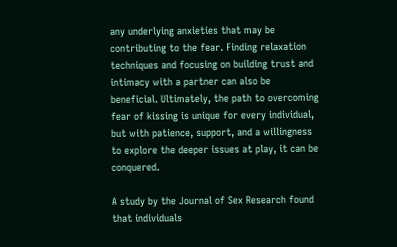any underlying anxieties that may be contributing to the fear. Finding relaxation techniques and focusing on building trust and intimacy with a partner can also be beneficial. Ultimately, the path to overcoming fear of kissing is unique for every individual, but with patience, support, and a willingness to explore the deeper issues at play, it can be conquered.

A study by the Journal of Sex Research found that individuals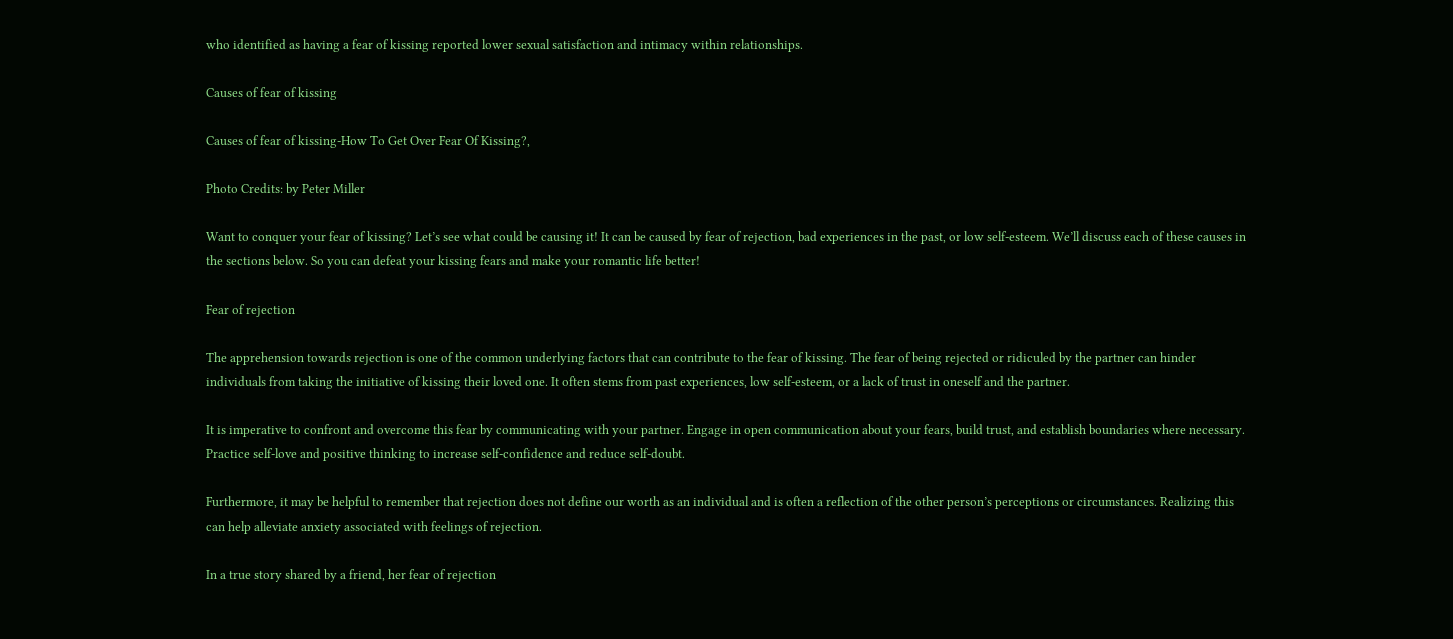who identified as having a fear of kissing reported lower sexual satisfaction and intimacy within relationships.

Causes of fear of kissing

Causes of fear of kissing-How To Get Over Fear Of Kissing?,

Photo Credits: by Peter Miller

Want to conquer your fear of kissing? Let’s see what could be causing it! It can be caused by fear of rejection, bad experiences in the past, or low self-esteem. We’ll discuss each of these causes in the sections below. So you can defeat your kissing fears and make your romantic life better!

Fear of rejection

The apprehension towards rejection is one of the common underlying factors that can contribute to the fear of kissing. The fear of being rejected or ridiculed by the partner can hinder individuals from taking the initiative of kissing their loved one. It often stems from past experiences, low self-esteem, or a lack of trust in oneself and the partner.

It is imperative to confront and overcome this fear by communicating with your partner. Engage in open communication about your fears, build trust, and establish boundaries where necessary. Practice self-love and positive thinking to increase self-confidence and reduce self-doubt.

Furthermore, it may be helpful to remember that rejection does not define our worth as an individual and is often a reflection of the other person’s perceptions or circumstances. Realizing this can help alleviate anxiety associated with feelings of rejection.

In a true story shared by a friend, her fear of rejection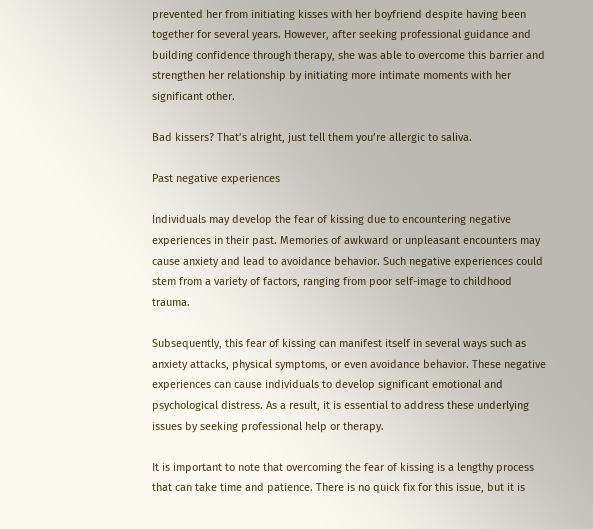prevented her from initiating kisses with her boyfriend despite having been together for several years. However, after seeking professional guidance and building confidence through therapy, she was able to overcome this barrier and strengthen her relationship by initiating more intimate moments with her significant other.

Bad kissers? That’s alright, just tell them you’re allergic to saliva.

Past negative experiences

Individuals may develop the fear of kissing due to encountering negative experiences in their past. Memories of awkward or unpleasant encounters may cause anxiety and lead to avoidance behavior. Such negative experiences could stem from a variety of factors, ranging from poor self-image to childhood trauma.

Subsequently, this fear of kissing can manifest itself in several ways such as anxiety attacks, physical symptoms, or even avoidance behavior. These negative experiences can cause individuals to develop significant emotional and psychological distress. As a result, it is essential to address these underlying issues by seeking professional help or therapy.

It is important to note that overcoming the fear of kissing is a lengthy process that can take time and patience. There is no quick fix for this issue, but it is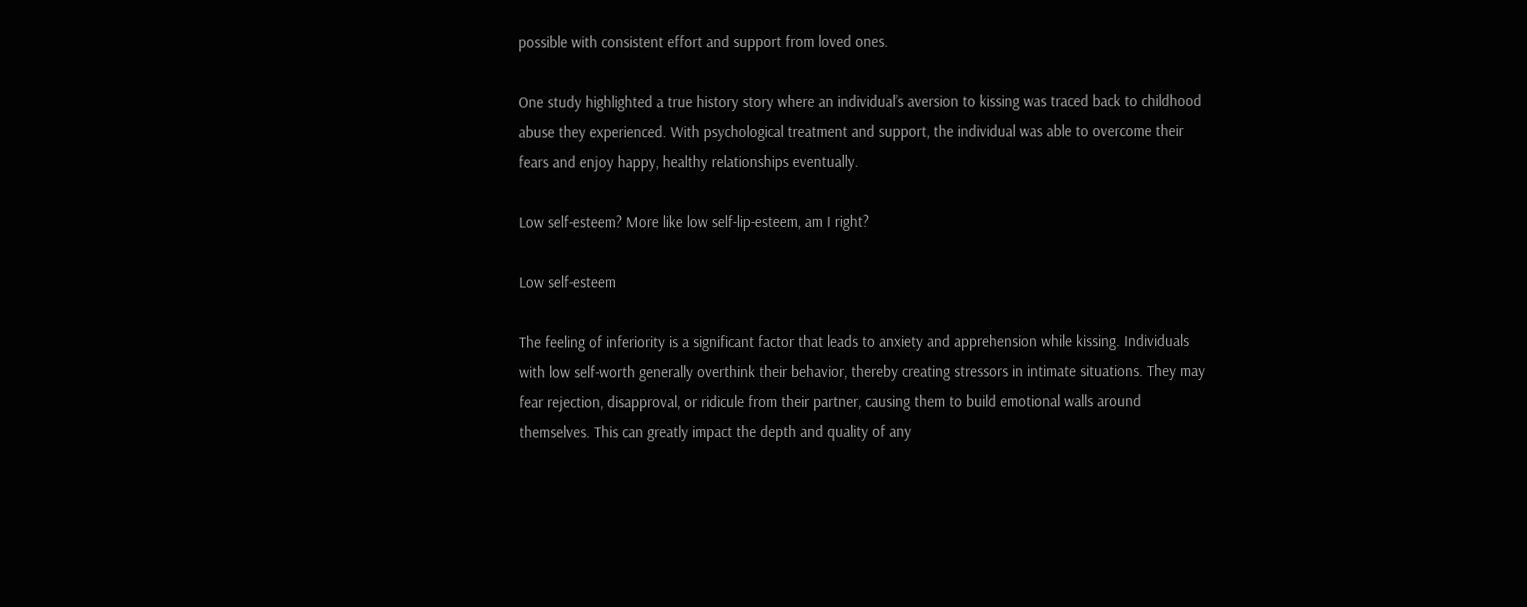possible with consistent effort and support from loved ones.

One study highlighted a true history story where an individual’s aversion to kissing was traced back to childhood abuse they experienced. With psychological treatment and support, the individual was able to overcome their fears and enjoy happy, healthy relationships eventually.

Low self-esteem? More like low self-lip-esteem, am I right?

Low self-esteem

The feeling of inferiority is a significant factor that leads to anxiety and apprehension while kissing. Individuals with low self-worth generally overthink their behavior, thereby creating stressors in intimate situations. They may fear rejection, disapproval, or ridicule from their partner, causing them to build emotional walls around themselves. This can greatly impact the depth and quality of any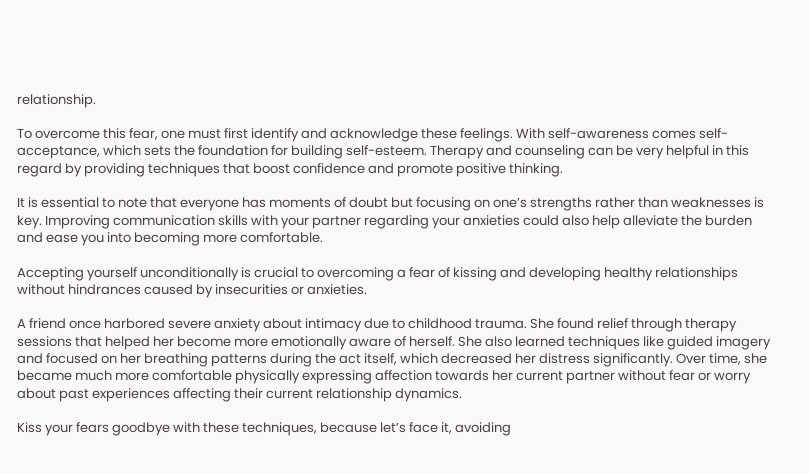relationship.

To overcome this fear, one must first identify and acknowledge these feelings. With self-awareness comes self-acceptance, which sets the foundation for building self-esteem. Therapy and counseling can be very helpful in this regard by providing techniques that boost confidence and promote positive thinking.

It is essential to note that everyone has moments of doubt but focusing on one’s strengths rather than weaknesses is key. Improving communication skills with your partner regarding your anxieties could also help alleviate the burden and ease you into becoming more comfortable.

Accepting yourself unconditionally is crucial to overcoming a fear of kissing and developing healthy relationships without hindrances caused by insecurities or anxieties.

A friend once harbored severe anxiety about intimacy due to childhood trauma. She found relief through therapy sessions that helped her become more emotionally aware of herself. She also learned techniques like guided imagery and focused on her breathing patterns during the act itself, which decreased her distress significantly. Over time, she became much more comfortable physically expressing affection towards her current partner without fear or worry about past experiences affecting their current relationship dynamics.

Kiss your fears goodbye with these techniques, because let’s face it, avoiding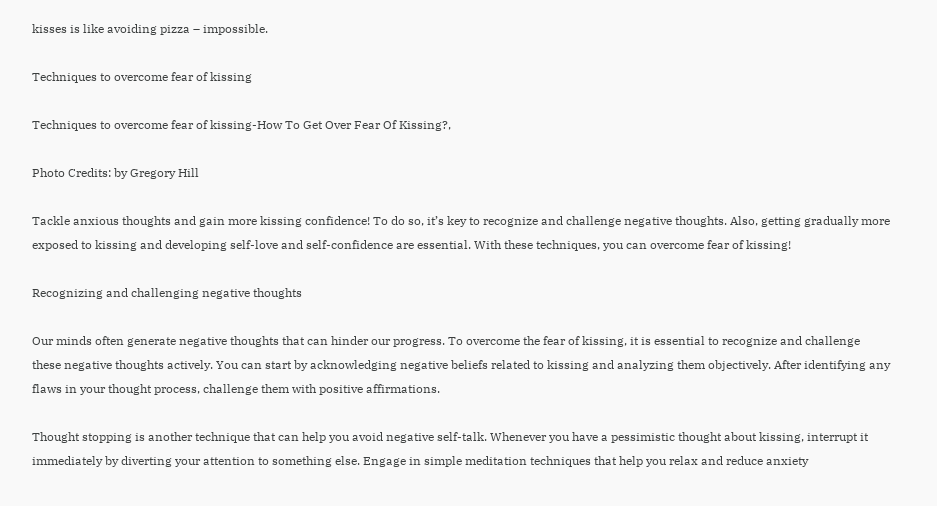kisses is like avoiding pizza – impossible.

Techniques to overcome fear of kissing

Techniques to overcome fear of kissing-How To Get Over Fear Of Kissing?,

Photo Credits: by Gregory Hill

Tackle anxious thoughts and gain more kissing confidence! To do so, it’s key to recognize and challenge negative thoughts. Also, getting gradually more exposed to kissing and developing self-love and self-confidence are essential. With these techniques, you can overcome fear of kissing!

Recognizing and challenging negative thoughts

Our minds often generate negative thoughts that can hinder our progress. To overcome the fear of kissing, it is essential to recognize and challenge these negative thoughts actively. You can start by acknowledging negative beliefs related to kissing and analyzing them objectively. After identifying any flaws in your thought process, challenge them with positive affirmations.

Thought stopping is another technique that can help you avoid negative self-talk. Whenever you have a pessimistic thought about kissing, interrupt it immediately by diverting your attention to something else. Engage in simple meditation techniques that help you relax and reduce anxiety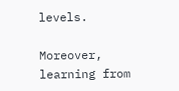levels.

Moreover, learning from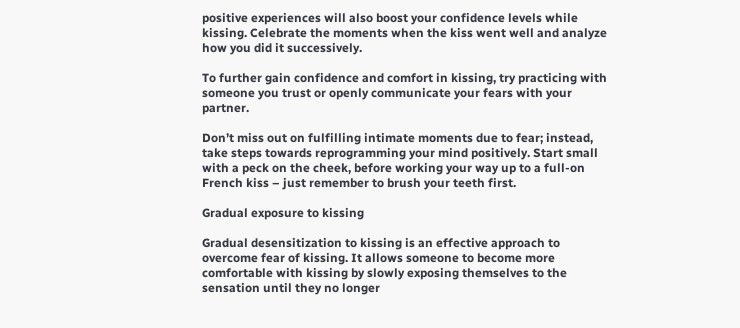positive experiences will also boost your confidence levels while kissing. Celebrate the moments when the kiss went well and analyze how you did it successively.

To further gain confidence and comfort in kissing, try practicing with someone you trust or openly communicate your fears with your partner.

Don’t miss out on fulfilling intimate moments due to fear; instead, take steps towards reprogramming your mind positively. Start small with a peck on the cheek, before working your way up to a full-on French kiss – just remember to brush your teeth first.

Gradual exposure to kissing

Gradual desensitization to kissing is an effective approach to overcome fear of kissing. It allows someone to become more comfortable with kissing by slowly exposing themselves to the sensation until they no longer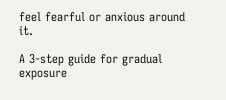feel fearful or anxious around it.

A 3-step guide for gradual exposure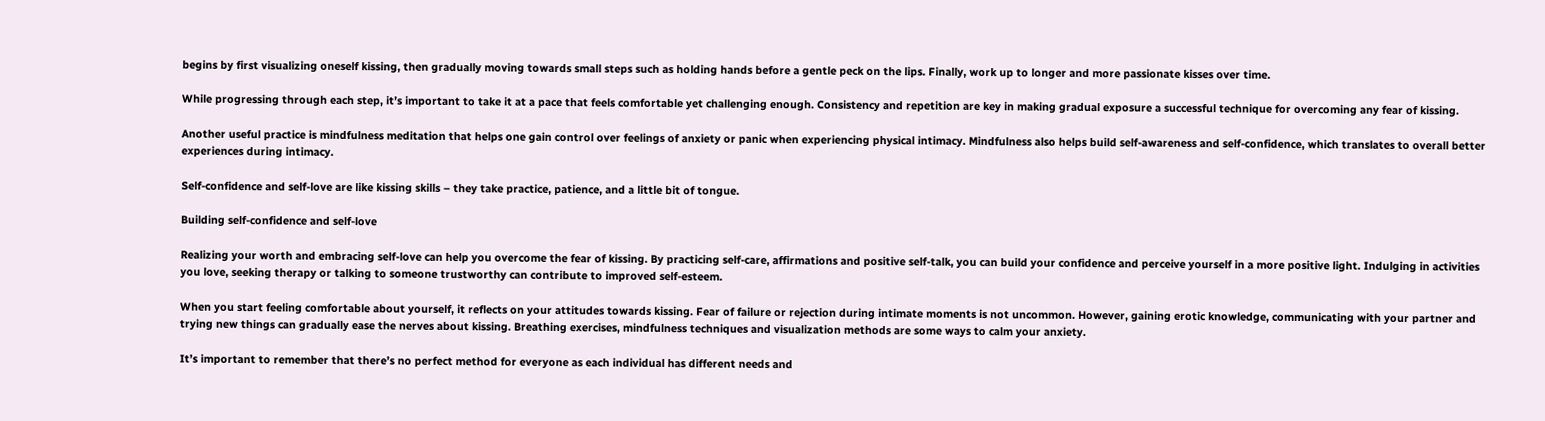begins by first visualizing oneself kissing, then gradually moving towards small steps such as holding hands before a gentle peck on the lips. Finally, work up to longer and more passionate kisses over time.

While progressing through each step, it’s important to take it at a pace that feels comfortable yet challenging enough. Consistency and repetition are key in making gradual exposure a successful technique for overcoming any fear of kissing.

Another useful practice is mindfulness meditation that helps one gain control over feelings of anxiety or panic when experiencing physical intimacy. Mindfulness also helps build self-awareness and self-confidence, which translates to overall better experiences during intimacy.

Self-confidence and self-love are like kissing skills – they take practice, patience, and a little bit of tongue.

Building self-confidence and self-love

Realizing your worth and embracing self-love can help you overcome the fear of kissing. By practicing self-care, affirmations and positive self-talk, you can build your confidence and perceive yourself in a more positive light. Indulging in activities you love, seeking therapy or talking to someone trustworthy can contribute to improved self-esteem.

When you start feeling comfortable about yourself, it reflects on your attitudes towards kissing. Fear of failure or rejection during intimate moments is not uncommon. However, gaining erotic knowledge, communicating with your partner and trying new things can gradually ease the nerves about kissing. Breathing exercises, mindfulness techniques and visualization methods are some ways to calm your anxiety.

It’s important to remember that there’s no perfect method for everyone as each individual has different needs and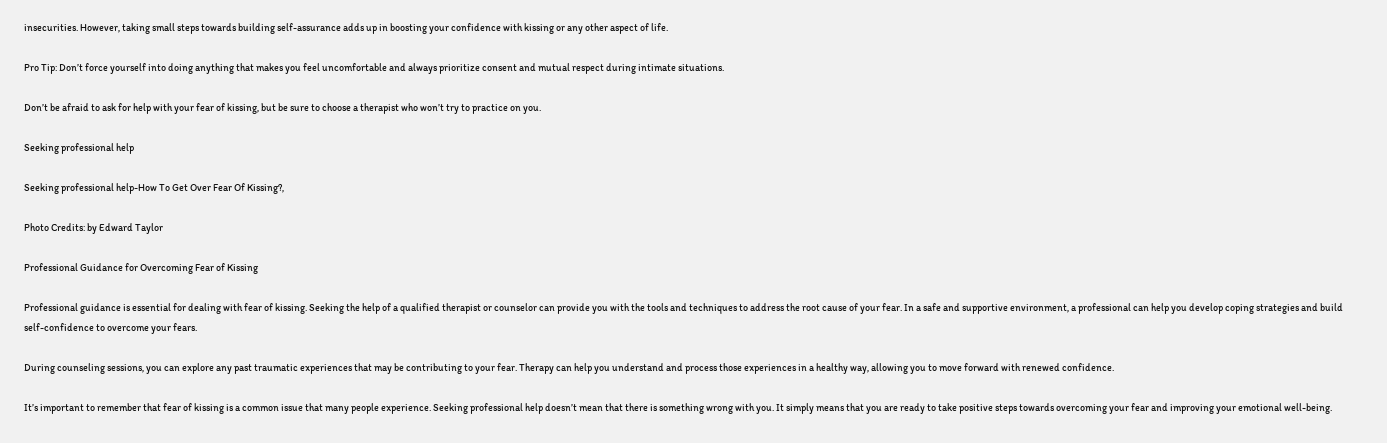insecurities. However, taking small steps towards building self-assurance adds up in boosting your confidence with kissing or any other aspect of life.

Pro Tip: Don’t force yourself into doing anything that makes you feel uncomfortable and always prioritize consent and mutual respect during intimate situations.

Don’t be afraid to ask for help with your fear of kissing, but be sure to choose a therapist who won’t try to practice on you.

Seeking professional help

Seeking professional help-How To Get Over Fear Of Kissing?,

Photo Credits: by Edward Taylor

Professional Guidance for Overcoming Fear of Kissing

Professional guidance is essential for dealing with fear of kissing. Seeking the help of a qualified therapist or counselor can provide you with the tools and techniques to address the root cause of your fear. In a safe and supportive environment, a professional can help you develop coping strategies and build self-confidence to overcome your fears.

During counseling sessions, you can explore any past traumatic experiences that may be contributing to your fear. Therapy can help you understand and process those experiences in a healthy way, allowing you to move forward with renewed confidence.

It’s important to remember that fear of kissing is a common issue that many people experience. Seeking professional help doesn’t mean that there is something wrong with you. It simply means that you are ready to take positive steps towards overcoming your fear and improving your emotional well-being.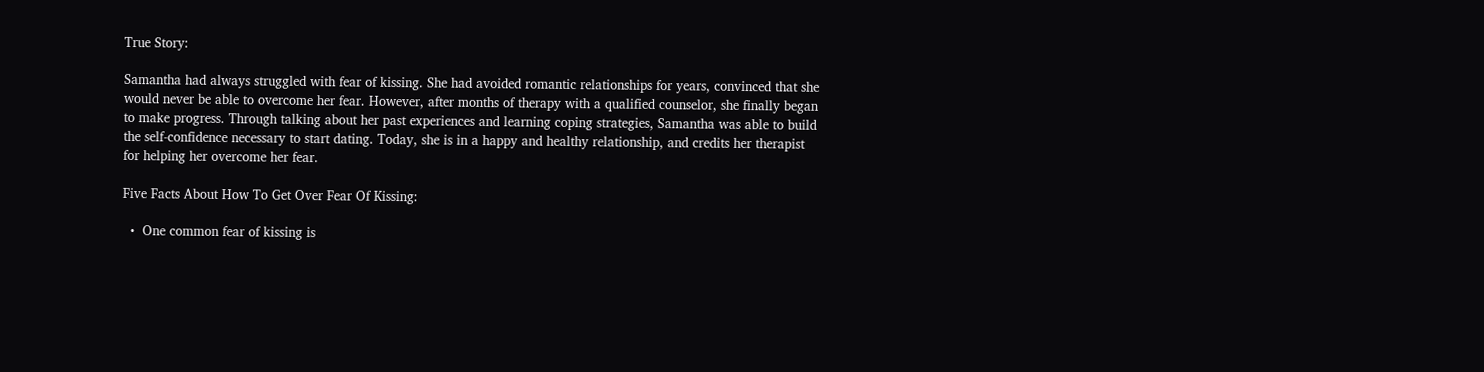True Story:

Samantha had always struggled with fear of kissing. She had avoided romantic relationships for years, convinced that she would never be able to overcome her fear. However, after months of therapy with a qualified counselor, she finally began to make progress. Through talking about her past experiences and learning coping strategies, Samantha was able to build the self-confidence necessary to start dating. Today, she is in a happy and healthy relationship, and credits her therapist for helping her overcome her fear.

Five Facts About How To Get Over Fear Of Kissing:

  •  One common fear of kissing is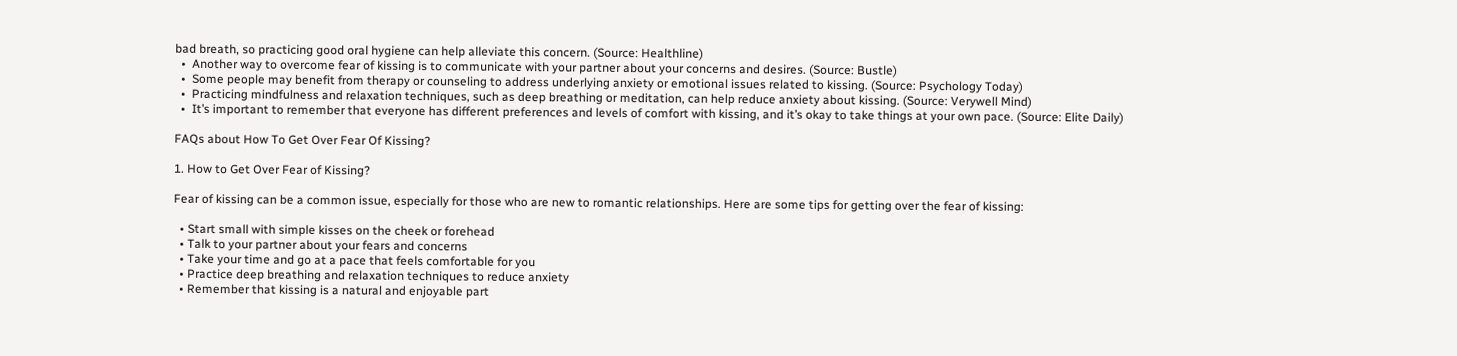bad breath, so practicing good oral hygiene can help alleviate this concern. (Source: Healthline)
  •  Another way to overcome fear of kissing is to communicate with your partner about your concerns and desires. (Source: Bustle)
  •  Some people may benefit from therapy or counseling to address underlying anxiety or emotional issues related to kissing. (Source: Psychology Today)
  •  Practicing mindfulness and relaxation techniques, such as deep breathing or meditation, can help reduce anxiety about kissing. (Source: Verywell Mind)
  •  It’s important to remember that everyone has different preferences and levels of comfort with kissing, and it’s okay to take things at your own pace. (Source: Elite Daily)

FAQs about How To Get Over Fear Of Kissing?

1. How to Get Over Fear of Kissing?

Fear of kissing can be a common issue, especially for those who are new to romantic relationships. Here are some tips for getting over the fear of kissing:

  • Start small with simple kisses on the cheek or forehead
  • Talk to your partner about your fears and concerns
  • Take your time and go at a pace that feels comfortable for you
  • Practice deep breathing and relaxation techniques to reduce anxiety
  • Remember that kissing is a natural and enjoyable part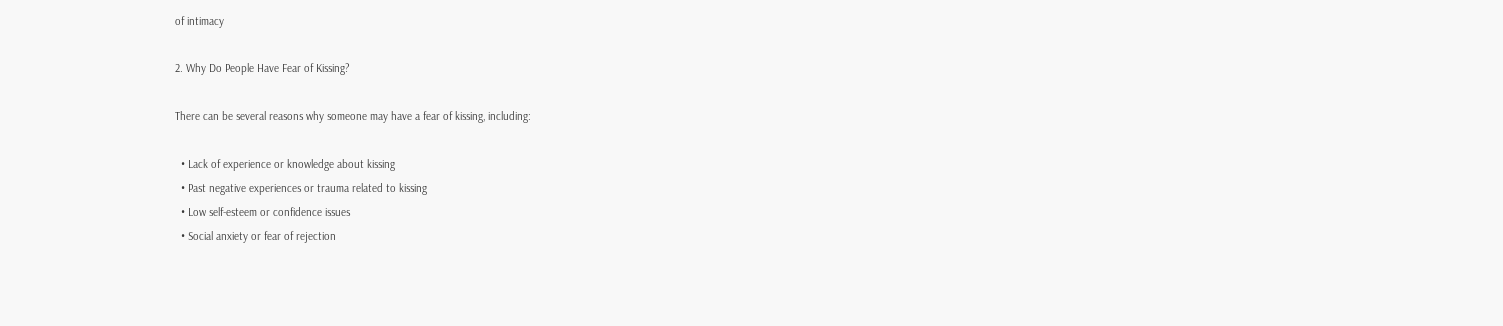of intimacy

2. Why Do People Have Fear of Kissing?

There can be several reasons why someone may have a fear of kissing, including:

  • Lack of experience or knowledge about kissing
  • Past negative experiences or trauma related to kissing
  • Low self-esteem or confidence issues
  • Social anxiety or fear of rejection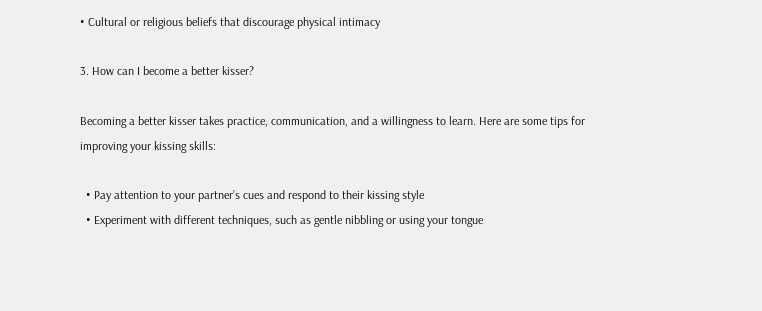• Cultural or religious beliefs that discourage physical intimacy

3. How can I become a better kisser?

Becoming a better kisser takes practice, communication, and a willingness to learn. Here are some tips for improving your kissing skills:

  • Pay attention to your partner’s cues and respond to their kissing style
  • Experiment with different techniques, such as gentle nibbling or using your tongue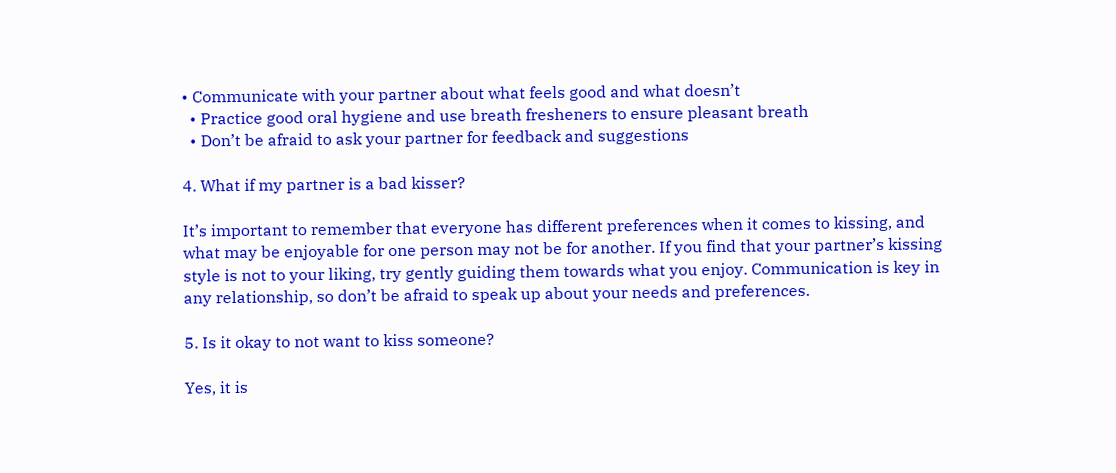• Communicate with your partner about what feels good and what doesn’t
  • Practice good oral hygiene and use breath fresheners to ensure pleasant breath
  • Don’t be afraid to ask your partner for feedback and suggestions

4. What if my partner is a bad kisser?

It’s important to remember that everyone has different preferences when it comes to kissing, and what may be enjoyable for one person may not be for another. If you find that your partner’s kissing style is not to your liking, try gently guiding them towards what you enjoy. Communication is key in any relationship, so don’t be afraid to speak up about your needs and preferences.

5. Is it okay to not want to kiss someone?

Yes, it is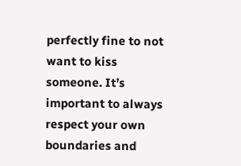perfectly fine to not want to kiss someone. It’s important to always respect your own boundaries and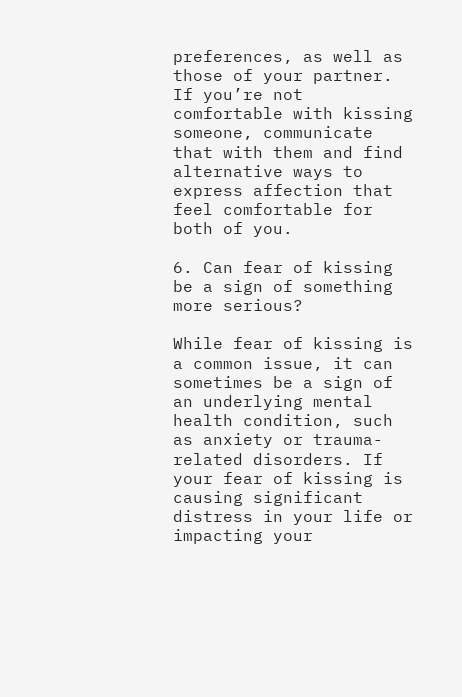preferences, as well as those of your partner. If you’re not comfortable with kissing someone, communicate that with them and find alternative ways to express affection that feel comfortable for both of you.

6. Can fear of kissing be a sign of something more serious?

While fear of kissing is a common issue, it can sometimes be a sign of an underlying mental health condition, such as anxiety or trauma-related disorders. If your fear of kissing is causing significant distress in your life or impacting your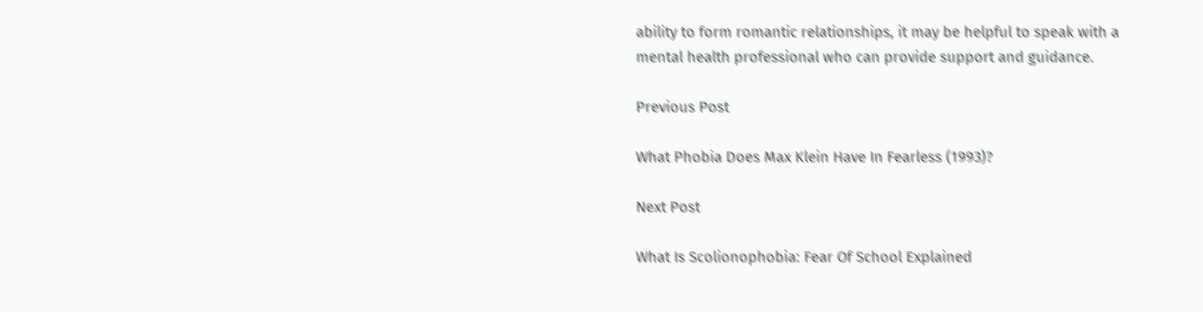ability to form romantic relationships, it may be helpful to speak with a mental health professional who can provide support and guidance.

Previous Post

What Phobia Does Max Klein Have In Fearless (1993)?

Next Post

What Is Scolionophobia: Fear Of School Explained